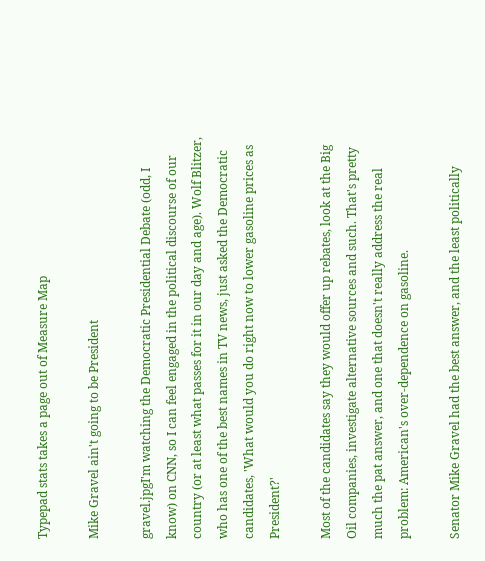Typepad stats takes a page out of Measure Map

Mike Gravel ain't going to be President

gravel.jpgI'm watching the Democratic Presidential Debate (odd, I know) on CNN, so I can feel engaged in the political discourse of our country (or at least what passes for it in our day and age). Wolf Blitzer, who has one of the best names in TV news, just asked the Democratic candidates, 'What would you do right now to lower gasoline prices as President?'

Most of the candidates say they would offer up rebates, look at the Big Oil companies, investigate alternative sources and such. That's pretty much the pat answer, and one that doesn't really address the real problem: American's over-dependence on gasoline.

Senator Mike Gravel had the best answer, and the least politically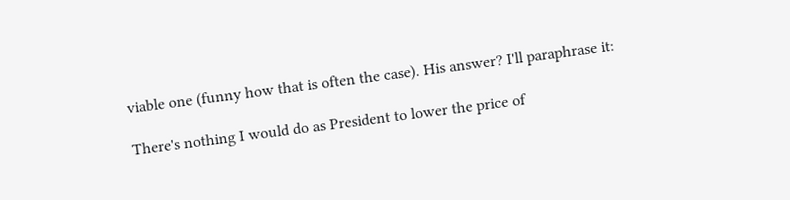viable one (funny how that is often the case). His answer? I'll paraphrase it:

There's nothing I would do as President to lower the price of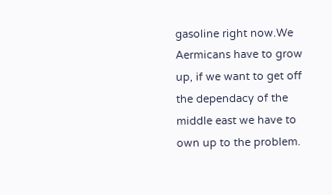gasoline right now.We Aermicans have to grow up, if we want to get off the dependacy of the middle east we have to own up to the problem.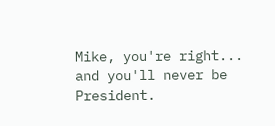Mike, you're right... and you'll never be President.